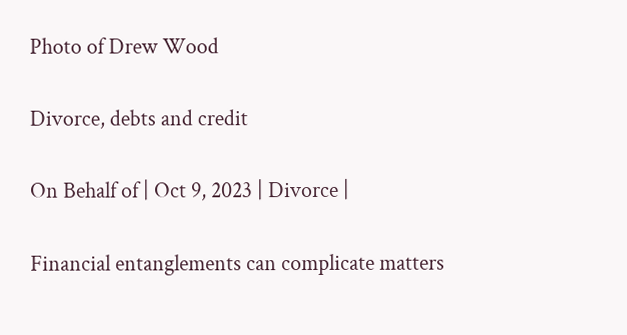Photo of Drew Wood

Divorce, debts and credit

On Behalf of | Oct 9, 2023 | Divorce |

Financial entanglements can complicate matters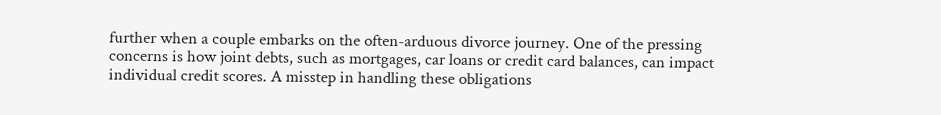further when a couple embarks on the often-arduous divorce journey. One of the pressing concerns is how joint debts, such as mortgages, car loans or credit card balances, can impact individual credit scores. A misstep in handling these obligations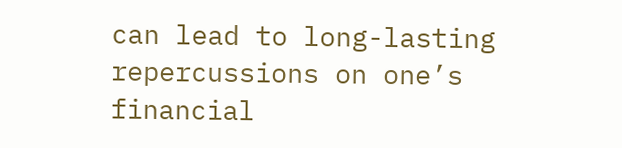can lead to long-lasting repercussions on one’s financial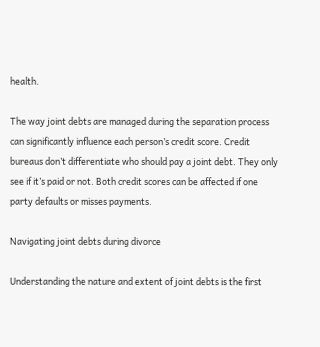health.

The way joint debts are managed during the separation process can significantly influence each person’s credit score. Credit bureaus don’t differentiate who should pay a joint debt. They only see if it’s paid or not. Both credit scores can be affected if one party defaults or misses payments.

Navigating joint debts during divorce

Understanding the nature and extent of joint debts is the first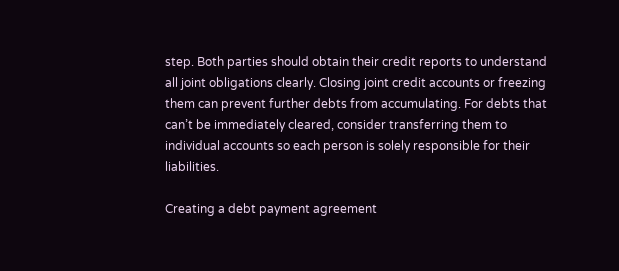step. Both parties should obtain their credit reports to understand all joint obligations clearly. Closing joint credit accounts or freezing them can prevent further debts from accumulating. For debts that can’t be immediately cleared, consider transferring them to individual accounts so each person is solely responsible for their liabilities.

Creating a debt payment agreement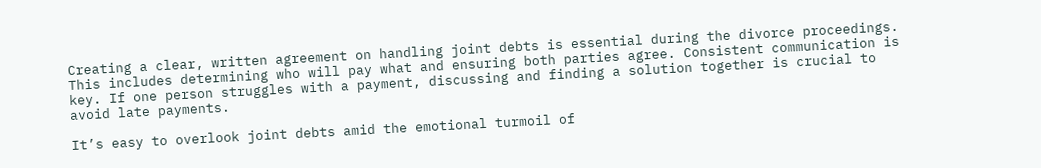Creating a clear, written agreement on handling joint debts is essential during the divorce proceedings. This includes determining who will pay what and ensuring both parties agree. Consistent communication is key. If one person struggles with a payment, discussing and finding a solution together is crucial to avoid late payments.

It’s easy to overlook joint debts amid the emotional turmoil of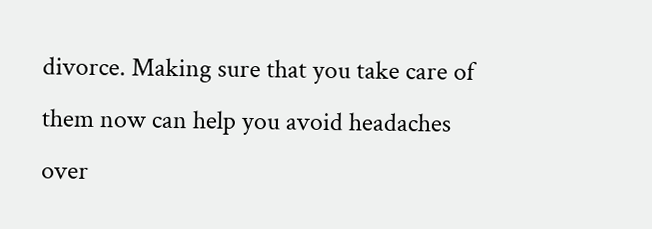divorce. Making sure that you take care of them now can help you avoid headaches over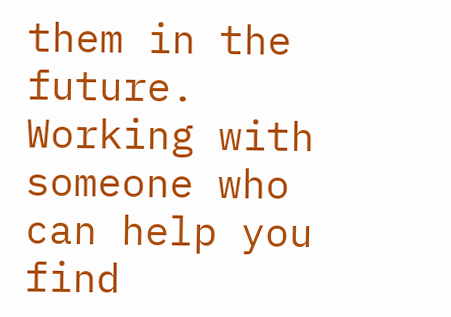them in the future. Working with someone who can help you find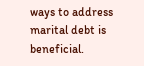ways to address marital debt is beneficial.